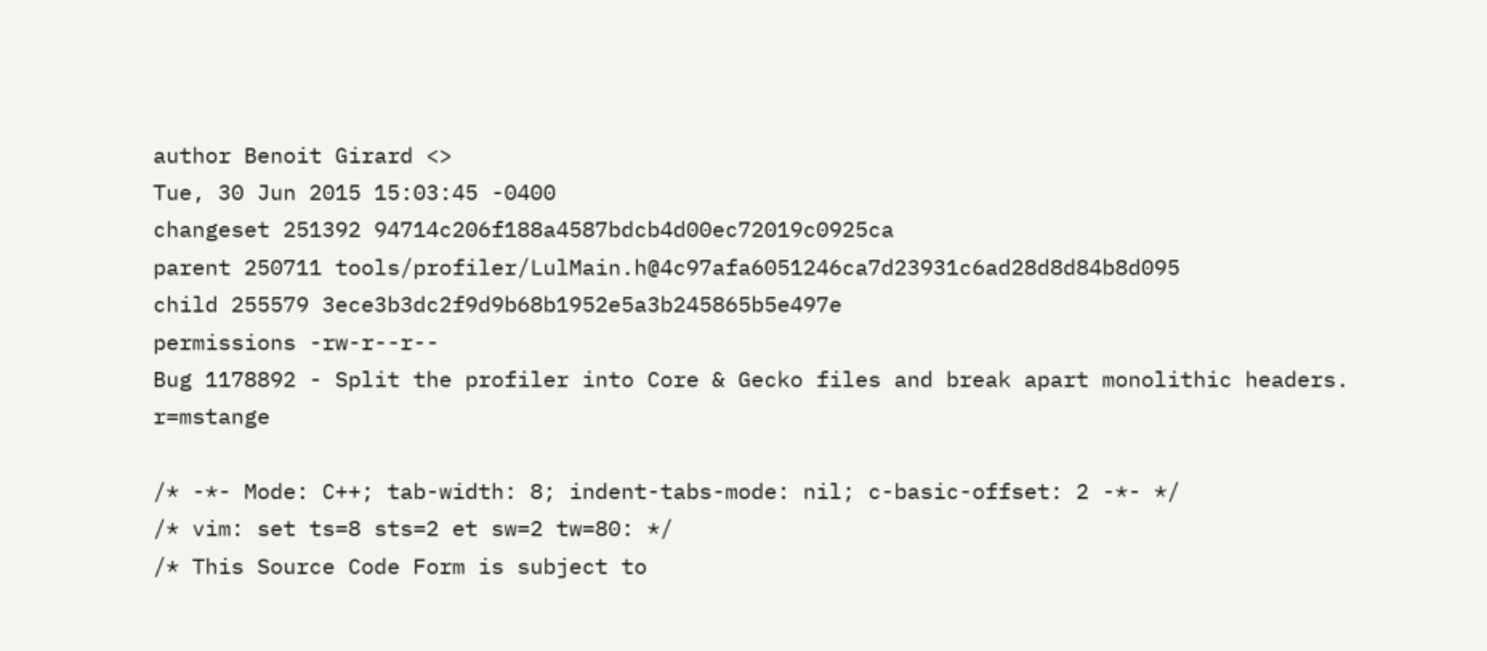author Benoit Girard <>
Tue, 30 Jun 2015 15:03:45 -0400
changeset 251392 94714c206f188a4587bdcb4d00ec72019c0925ca
parent 250711 tools/profiler/LulMain.h@4c97afa6051246ca7d23931c6ad28d8d84b8d095
child 255579 3ece3b3dc2f9d9b68b1952e5a3b245865b5e497e
permissions -rw-r--r--
Bug 1178892 - Split the profiler into Core & Gecko files and break apart monolithic headers. r=mstange

/* -*- Mode: C++; tab-width: 8; indent-tabs-mode: nil; c-basic-offset: 2 -*- */
/* vim: set ts=8 sts=2 et sw=2 tw=80: */
/* This Source Code Form is subject to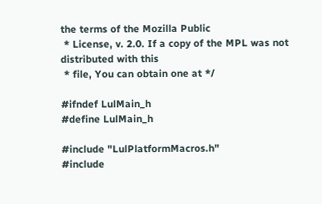the terms of the Mozilla Public
 * License, v. 2.0. If a copy of the MPL was not distributed with this
 * file, You can obtain one at */

#ifndef LulMain_h
#define LulMain_h

#include "LulPlatformMacros.h"
#include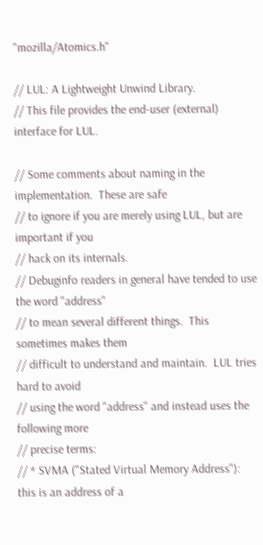"mozilla/Atomics.h"

// LUL: A Lightweight Unwind Library.
// This file provides the end-user (external) interface for LUL.

// Some comments about naming in the implementation.  These are safe
// to ignore if you are merely using LUL, but are important if you
// hack on its internals.
// Debuginfo readers in general have tended to use the word "address"
// to mean several different things.  This sometimes makes them
// difficult to understand and maintain.  LUL tries hard to avoid
// using the word "address" and instead uses the following more
// precise terms:
// * SVMA ("Stated Virtual Memory Address"): this is an address of a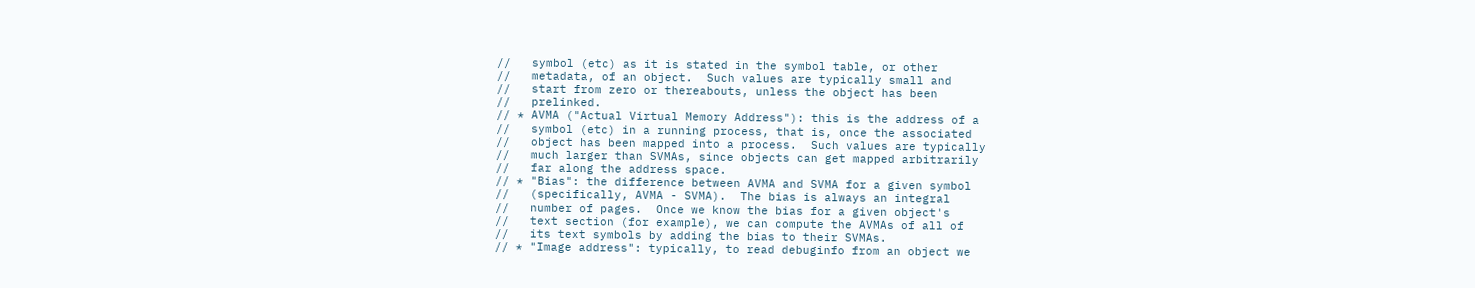//   symbol (etc) as it is stated in the symbol table, or other
//   metadata, of an object.  Such values are typically small and
//   start from zero or thereabouts, unless the object has been
//   prelinked.
// * AVMA ("Actual Virtual Memory Address"): this is the address of a
//   symbol (etc) in a running process, that is, once the associated
//   object has been mapped into a process.  Such values are typically
//   much larger than SVMAs, since objects can get mapped arbitrarily
//   far along the address space.
// * "Bias": the difference between AVMA and SVMA for a given symbol
//   (specifically, AVMA - SVMA).  The bias is always an integral
//   number of pages.  Once we know the bias for a given object's
//   text section (for example), we can compute the AVMAs of all of
//   its text symbols by adding the bias to their SVMAs.
// * "Image address": typically, to read debuginfo from an object we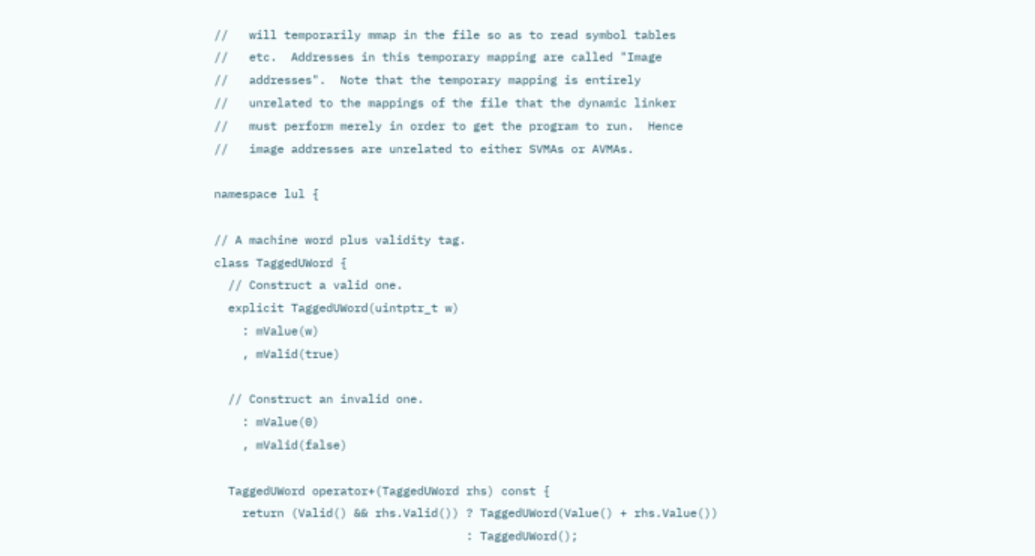//   will temporarily mmap in the file so as to read symbol tables
//   etc.  Addresses in this temporary mapping are called "Image
//   addresses".  Note that the temporary mapping is entirely
//   unrelated to the mappings of the file that the dynamic linker
//   must perform merely in order to get the program to run.  Hence
//   image addresses are unrelated to either SVMAs or AVMAs.

namespace lul {

// A machine word plus validity tag.
class TaggedUWord {
  // Construct a valid one.
  explicit TaggedUWord(uintptr_t w)
    : mValue(w)
    , mValid(true)

  // Construct an invalid one.
    : mValue(0)
    , mValid(false)

  TaggedUWord operator+(TaggedUWord rhs) const {
    return (Valid() && rhs.Valid()) ? TaggedUWord(Value() + rhs.Value())
                                    : TaggedUWord();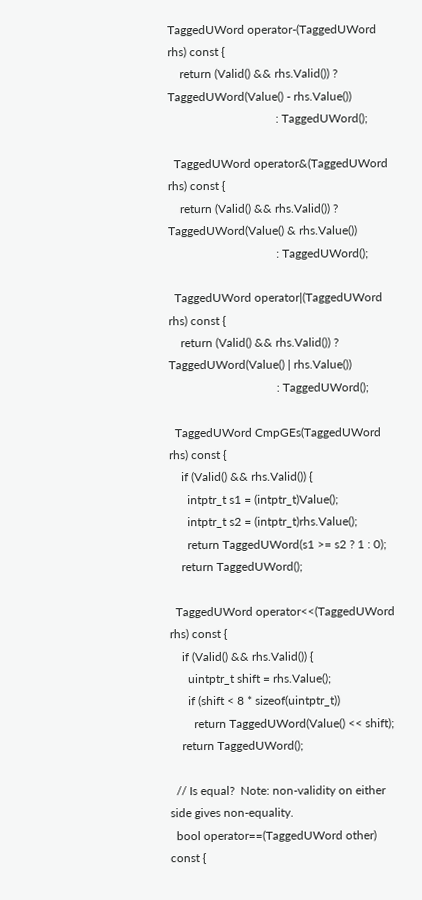TaggedUWord operator-(TaggedUWord rhs) const {
    return (Valid() && rhs.Valid()) ? TaggedUWord(Value() - rhs.Value())
                                    : TaggedUWord();

  TaggedUWord operator&(TaggedUWord rhs) const {
    return (Valid() && rhs.Valid()) ? TaggedUWord(Value() & rhs.Value())
                                    : TaggedUWord();

  TaggedUWord operator|(TaggedUWord rhs) const {
    return (Valid() && rhs.Valid()) ? TaggedUWord(Value() | rhs.Value())
                                    : TaggedUWord();

  TaggedUWord CmpGEs(TaggedUWord rhs) const {
    if (Valid() && rhs.Valid()) {
      intptr_t s1 = (intptr_t)Value();
      intptr_t s2 = (intptr_t)rhs.Value();
      return TaggedUWord(s1 >= s2 ? 1 : 0);
    return TaggedUWord();

  TaggedUWord operator<<(TaggedUWord rhs) const {
    if (Valid() && rhs.Valid()) {
      uintptr_t shift = rhs.Value();
      if (shift < 8 * sizeof(uintptr_t))
        return TaggedUWord(Value() << shift);
    return TaggedUWord();

  // Is equal?  Note: non-validity on either side gives non-equality.
  bool operator==(TaggedUWord other) const {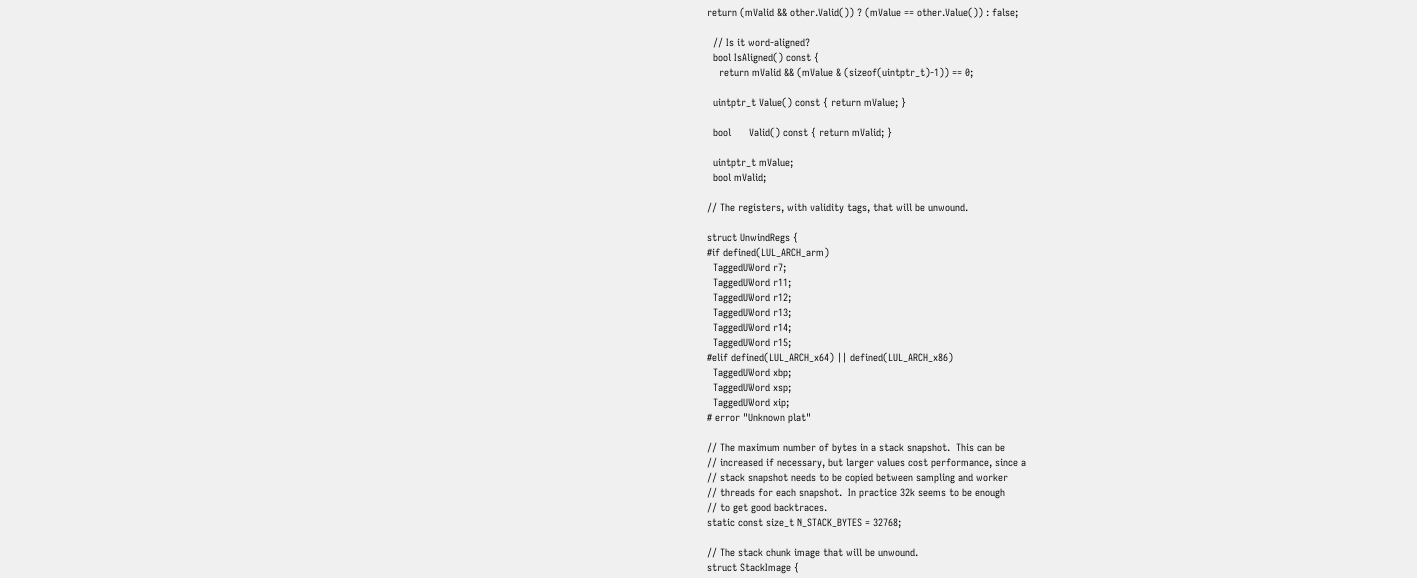return (mValid && other.Valid()) ? (mValue == other.Value()) : false;

  // Is it word-aligned?
  bool IsAligned() const {
    return mValid && (mValue & (sizeof(uintptr_t)-1)) == 0;

  uintptr_t Value() const { return mValue; }

  bool      Valid() const { return mValid; }

  uintptr_t mValue;
  bool mValid;

// The registers, with validity tags, that will be unwound.

struct UnwindRegs {
#if defined(LUL_ARCH_arm)
  TaggedUWord r7;
  TaggedUWord r11;
  TaggedUWord r12;
  TaggedUWord r13;
  TaggedUWord r14;
  TaggedUWord r15;
#elif defined(LUL_ARCH_x64) || defined(LUL_ARCH_x86)
  TaggedUWord xbp;
  TaggedUWord xsp;
  TaggedUWord xip;
# error "Unknown plat"

// The maximum number of bytes in a stack snapshot.  This can be
// increased if necessary, but larger values cost performance, since a
// stack snapshot needs to be copied between sampling and worker
// threads for each snapshot.  In practice 32k seems to be enough
// to get good backtraces.
static const size_t N_STACK_BYTES = 32768;

// The stack chunk image that will be unwound.
struct StackImage {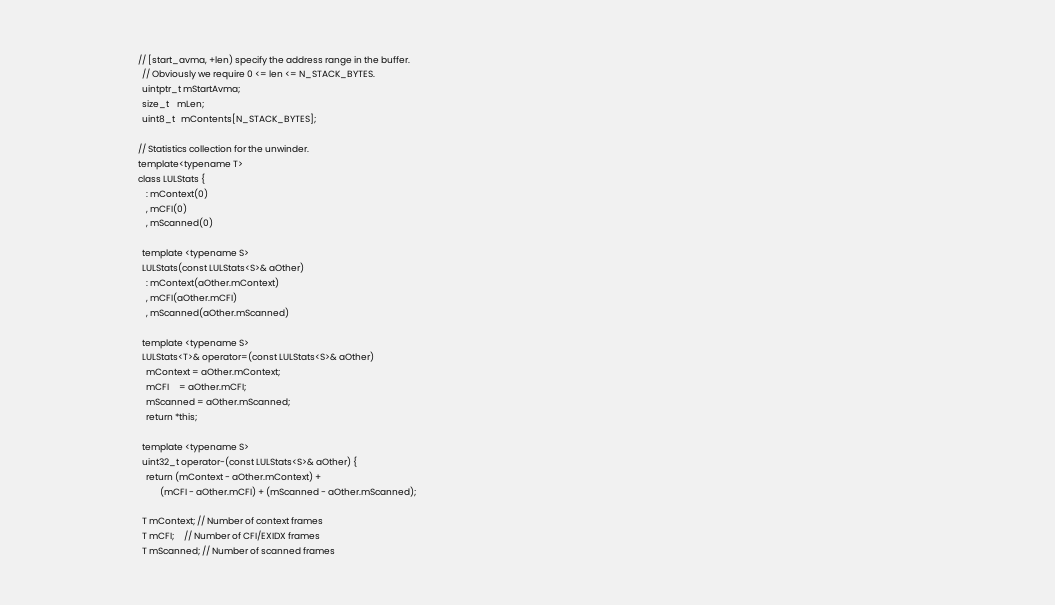// [start_avma, +len) specify the address range in the buffer.
  // Obviously we require 0 <= len <= N_STACK_BYTES.
  uintptr_t mStartAvma;
  size_t    mLen;
  uint8_t   mContents[N_STACK_BYTES];

// Statistics collection for the unwinder.
template<typename T>
class LULStats {
    : mContext(0)
    , mCFI(0)
    , mScanned(0)

  template <typename S>
  LULStats(const LULStats<S>& aOther)
    : mContext(aOther.mContext)
    , mCFI(aOther.mCFI)
    , mScanned(aOther.mScanned)

  template <typename S>
  LULStats<T>& operator=(const LULStats<S>& aOther)
    mContext = aOther.mContext;
    mCFI     = aOther.mCFI;
    mScanned = aOther.mScanned;
    return *this;

  template <typename S>
  uint32_t operator-(const LULStats<S>& aOther) {
    return (mContext - aOther.mContext) +
           (mCFI - aOther.mCFI) + (mScanned - aOther.mScanned);

  T mContext; // Number of context frames
  T mCFI;     // Number of CFI/EXIDX frames
  T mScanned; // Number of scanned frames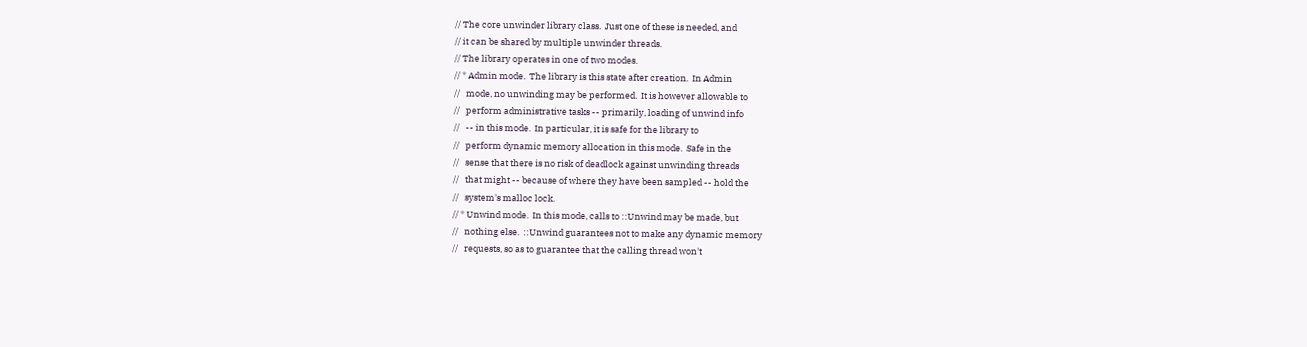// The core unwinder library class.  Just one of these is needed, and
// it can be shared by multiple unwinder threads.
// The library operates in one of two modes.
// * Admin mode.  The library is this state after creation.  In Admin
//   mode, no unwinding may be performed.  It is however allowable to
//   perform administrative tasks -- primarily, loading of unwind info
//   -- in this mode.  In particular, it is safe for the library to
//   perform dynamic memory allocation in this mode.  Safe in the
//   sense that there is no risk of deadlock against unwinding threads
//   that might -- because of where they have been sampled -- hold the
//   system's malloc lock.
// * Unwind mode.  In this mode, calls to ::Unwind may be made, but
//   nothing else.  ::Unwind guarantees not to make any dynamic memory
//   requests, so as to guarantee that the calling thread won't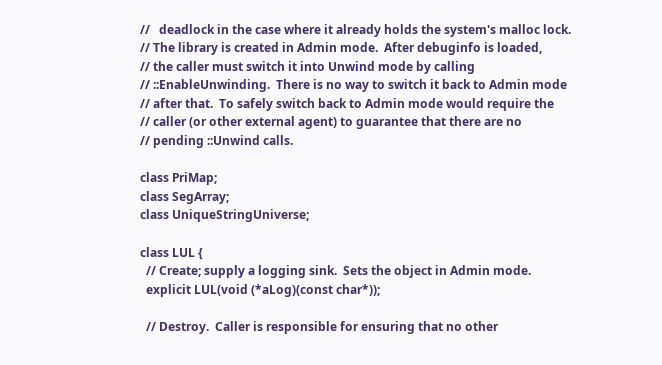//   deadlock in the case where it already holds the system's malloc lock.
// The library is created in Admin mode.  After debuginfo is loaded,
// the caller must switch it into Unwind mode by calling
// ::EnableUnwinding.  There is no way to switch it back to Admin mode
// after that.  To safely switch back to Admin mode would require the
// caller (or other external agent) to guarantee that there are no
// pending ::Unwind calls.

class PriMap;
class SegArray;
class UniqueStringUniverse;

class LUL {
  // Create; supply a logging sink.  Sets the object in Admin mode.
  explicit LUL(void (*aLog)(const char*));

  // Destroy.  Caller is responsible for ensuring that no other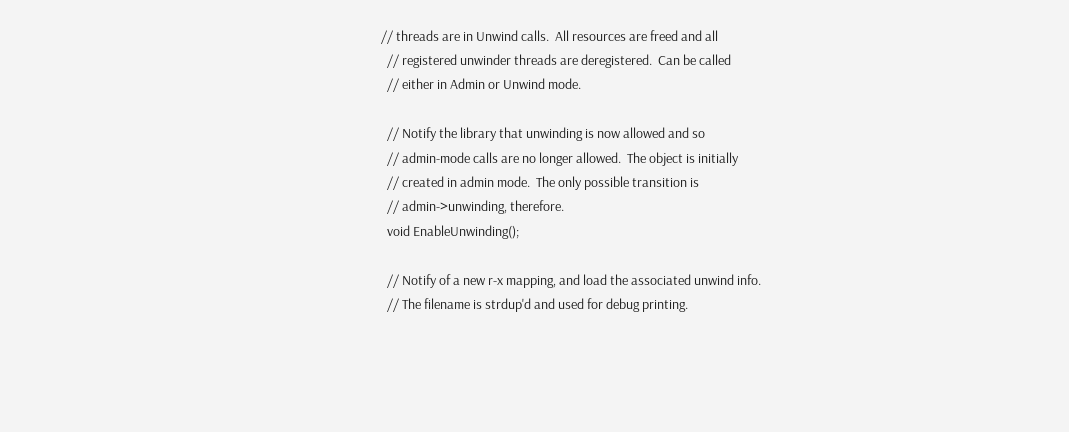// threads are in Unwind calls.  All resources are freed and all
  // registered unwinder threads are deregistered.  Can be called
  // either in Admin or Unwind mode.

  // Notify the library that unwinding is now allowed and so
  // admin-mode calls are no longer allowed.  The object is initially
  // created in admin mode.  The only possible transition is
  // admin->unwinding, therefore.
  void EnableUnwinding();

  // Notify of a new r-x mapping, and load the associated unwind info.
  // The filename is strdup'd and used for debug printing.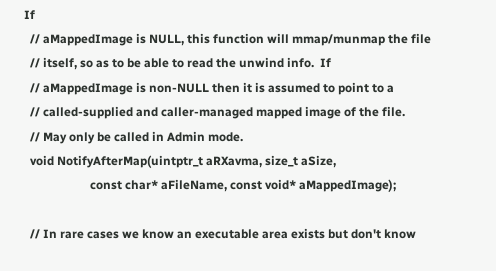If
  // aMappedImage is NULL, this function will mmap/munmap the file
  // itself, so as to be able to read the unwind info.  If
  // aMappedImage is non-NULL then it is assumed to point to a
  // called-supplied and caller-managed mapped image of the file.
  // May only be called in Admin mode.
  void NotifyAfterMap(uintptr_t aRXavma, size_t aSize,
                      const char* aFileName, const void* aMappedImage);

  // In rare cases we know an executable area exists but don't know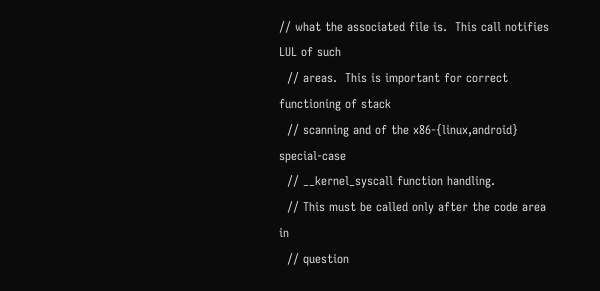// what the associated file is.  This call notifies LUL of such
  // areas.  This is important for correct functioning of stack
  // scanning and of the x86-{linux,android} special-case
  // __kernel_syscall function handling.
  // This must be called only after the code area in
  // question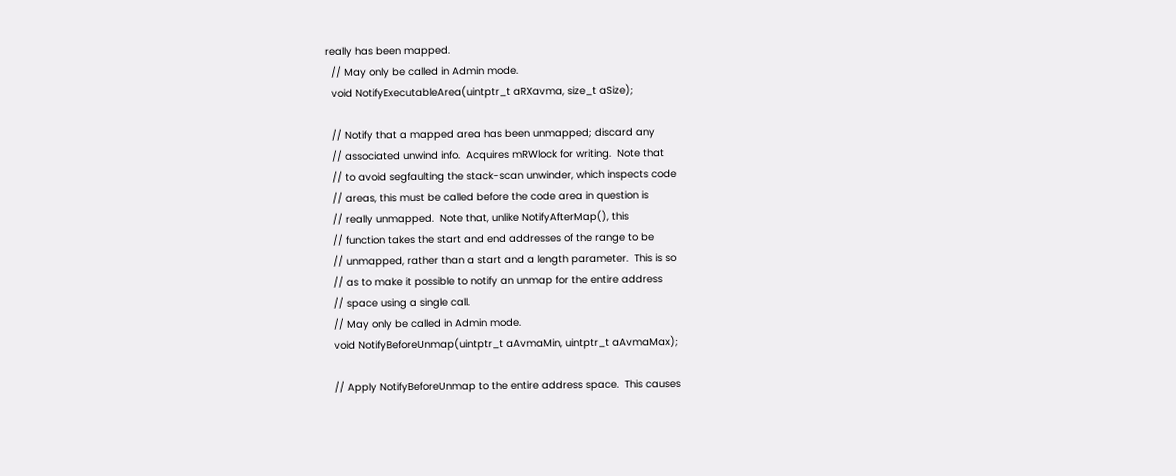really has been mapped.
  // May only be called in Admin mode.
  void NotifyExecutableArea(uintptr_t aRXavma, size_t aSize);

  // Notify that a mapped area has been unmapped; discard any
  // associated unwind info.  Acquires mRWlock for writing.  Note that
  // to avoid segfaulting the stack-scan unwinder, which inspects code
  // areas, this must be called before the code area in question is
  // really unmapped.  Note that, unlike NotifyAfterMap(), this
  // function takes the start and end addresses of the range to be
  // unmapped, rather than a start and a length parameter.  This is so
  // as to make it possible to notify an unmap for the entire address
  // space using a single call.
  // May only be called in Admin mode.
  void NotifyBeforeUnmap(uintptr_t aAvmaMin, uintptr_t aAvmaMax);

  // Apply NotifyBeforeUnmap to the entire address space.  This causes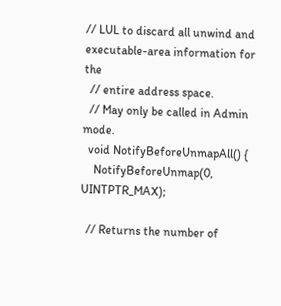// LUL to discard all unwind and executable-area information for the
  // entire address space.
  // May only be called in Admin mode.
  void NotifyBeforeUnmapAll() {
    NotifyBeforeUnmap(0, UINTPTR_MAX);

  // Returns the number of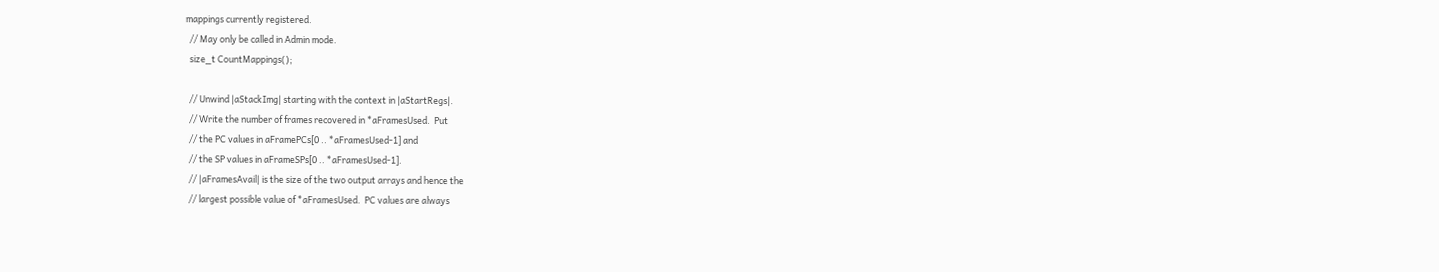mappings currently registered.
  // May only be called in Admin mode.
  size_t CountMappings();

  // Unwind |aStackImg| starting with the context in |aStartRegs|.
  // Write the number of frames recovered in *aFramesUsed.  Put
  // the PC values in aFramePCs[0 .. *aFramesUsed-1] and
  // the SP values in aFrameSPs[0 .. *aFramesUsed-1].
  // |aFramesAvail| is the size of the two output arrays and hence the
  // largest possible value of *aFramesUsed.  PC values are always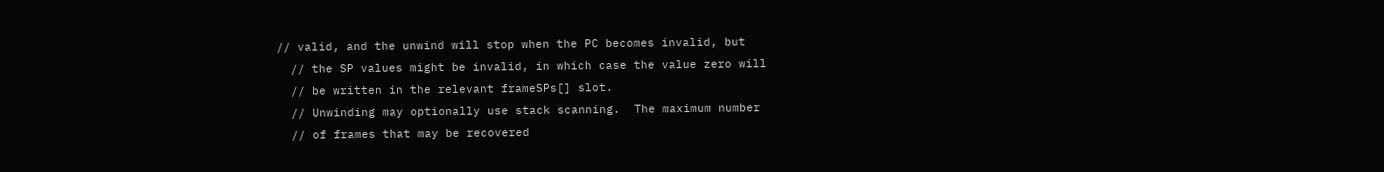// valid, and the unwind will stop when the PC becomes invalid, but
  // the SP values might be invalid, in which case the value zero will
  // be written in the relevant frameSPs[] slot.
  // Unwinding may optionally use stack scanning.  The maximum number
  // of frames that may be recovered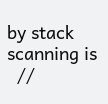by stack scanning is
  //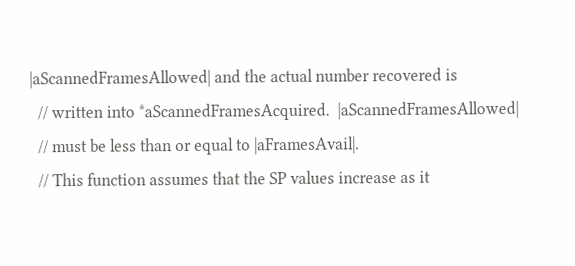|aScannedFramesAllowed| and the actual number recovered is
  // written into *aScannedFramesAcquired.  |aScannedFramesAllowed|
  // must be less than or equal to |aFramesAvail|.
  // This function assumes that the SP values increase as it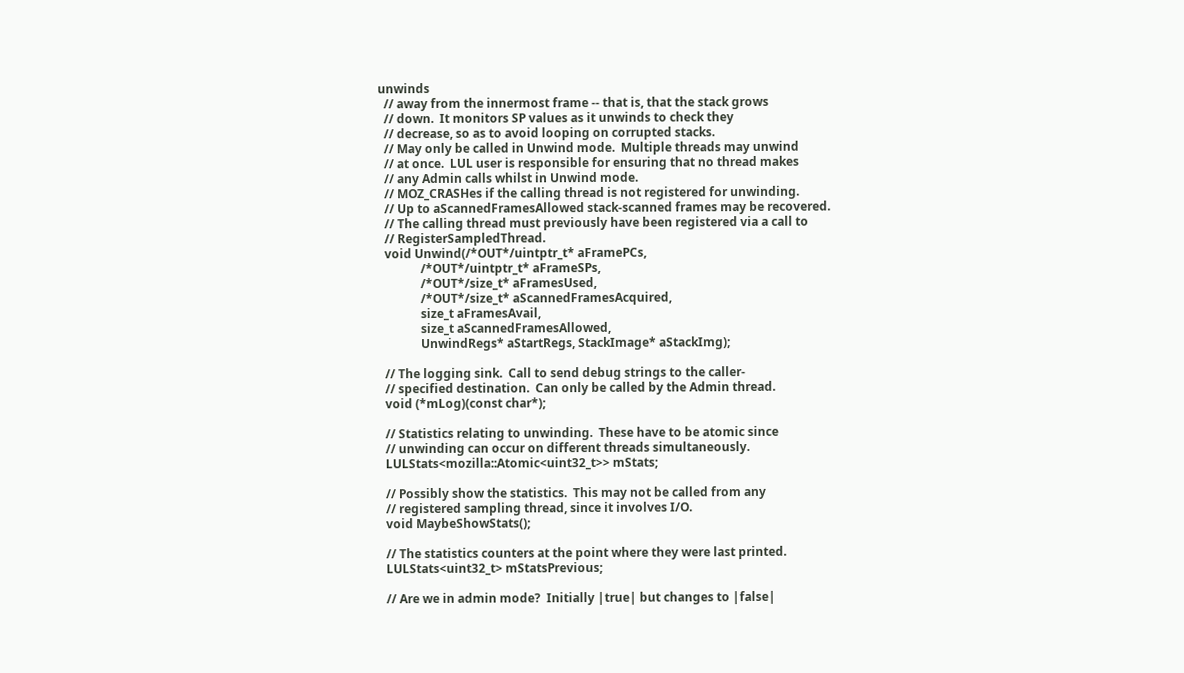unwinds
  // away from the innermost frame -- that is, that the stack grows
  // down.  It monitors SP values as it unwinds to check they
  // decrease, so as to avoid looping on corrupted stacks.
  // May only be called in Unwind mode.  Multiple threads may unwind
  // at once.  LUL user is responsible for ensuring that no thread makes
  // any Admin calls whilst in Unwind mode.
  // MOZ_CRASHes if the calling thread is not registered for unwinding.
  // Up to aScannedFramesAllowed stack-scanned frames may be recovered.
  // The calling thread must previously have been registered via a call to
  // RegisterSampledThread.
  void Unwind(/*OUT*/uintptr_t* aFramePCs,
              /*OUT*/uintptr_t* aFrameSPs,
              /*OUT*/size_t* aFramesUsed,
              /*OUT*/size_t* aScannedFramesAcquired,
              size_t aFramesAvail,
              size_t aScannedFramesAllowed,
              UnwindRegs* aStartRegs, StackImage* aStackImg);

  // The logging sink.  Call to send debug strings to the caller-
  // specified destination.  Can only be called by the Admin thread.
  void (*mLog)(const char*);

  // Statistics relating to unwinding.  These have to be atomic since
  // unwinding can occur on different threads simultaneously.
  LULStats<mozilla::Atomic<uint32_t>> mStats;

  // Possibly show the statistics.  This may not be called from any
  // registered sampling thread, since it involves I/O.
  void MaybeShowStats();

  // The statistics counters at the point where they were last printed.
  LULStats<uint32_t> mStatsPrevious;

  // Are we in admin mode?  Initially |true| but changes to |false|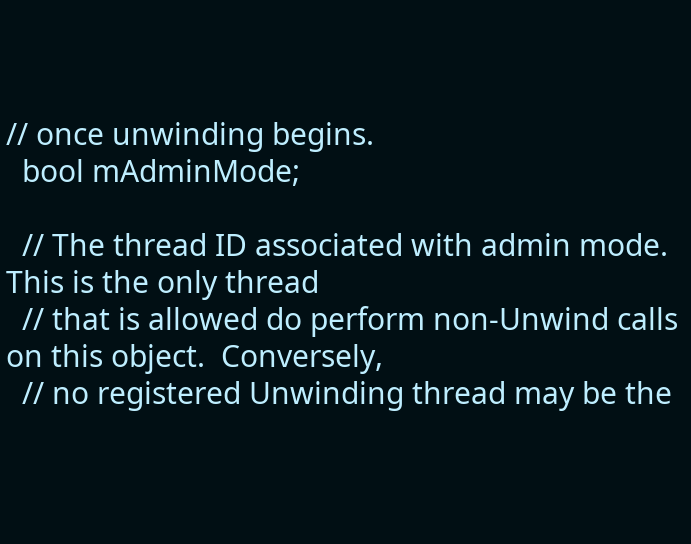// once unwinding begins.
  bool mAdminMode;

  // The thread ID associated with admin mode.  This is the only thread
  // that is allowed do perform non-Unwind calls on this object.  Conversely,
  // no registered Unwinding thread may be the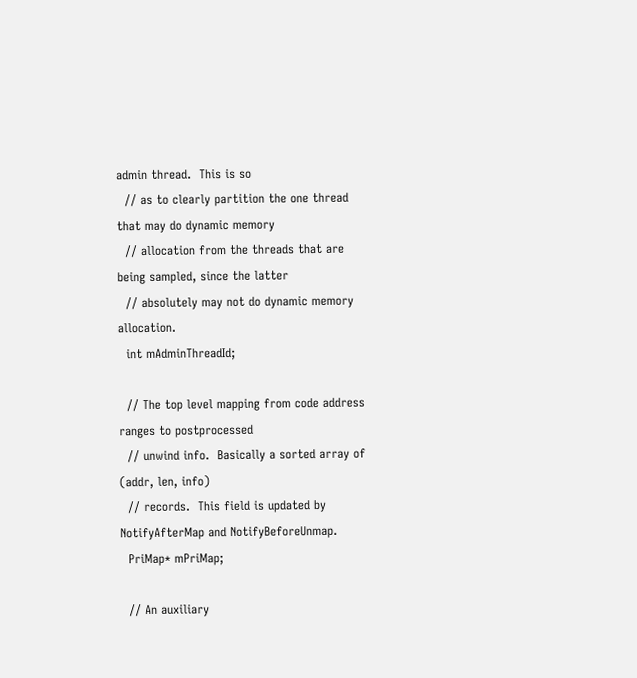admin thread.  This is so
  // as to clearly partition the one thread that may do dynamic memory
  // allocation from the threads that are being sampled, since the latter
  // absolutely may not do dynamic memory allocation.
  int mAdminThreadId;

  // The top level mapping from code address ranges to postprocessed
  // unwind info.  Basically a sorted array of (addr, len, info)
  // records.  This field is updated by NotifyAfterMap and NotifyBeforeUnmap.
  PriMap* mPriMap;

  // An auxiliary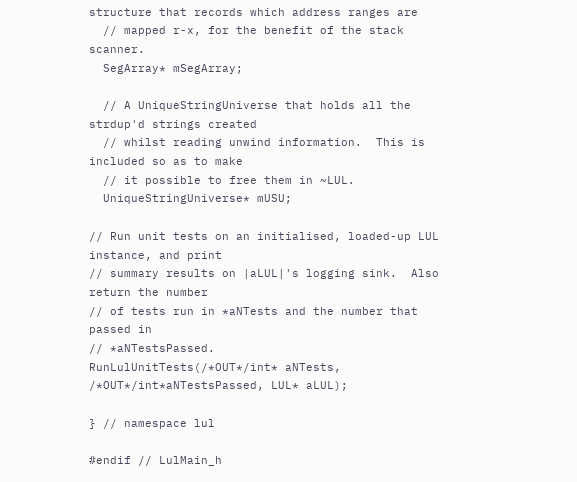structure that records which address ranges are
  // mapped r-x, for the benefit of the stack scanner.
  SegArray* mSegArray;

  // A UniqueStringUniverse that holds all the strdup'd strings created
  // whilst reading unwind information.  This is included so as to make
  // it possible to free them in ~LUL.
  UniqueStringUniverse* mUSU;

// Run unit tests on an initialised, loaded-up LUL instance, and print
// summary results on |aLUL|'s logging sink.  Also return the number
// of tests run in *aNTests and the number that passed in
// *aNTestsPassed.
RunLulUnitTests(/*OUT*/int* aNTests, /*OUT*/int*aNTestsPassed, LUL* aLUL);

} // namespace lul

#endif // LulMain_h